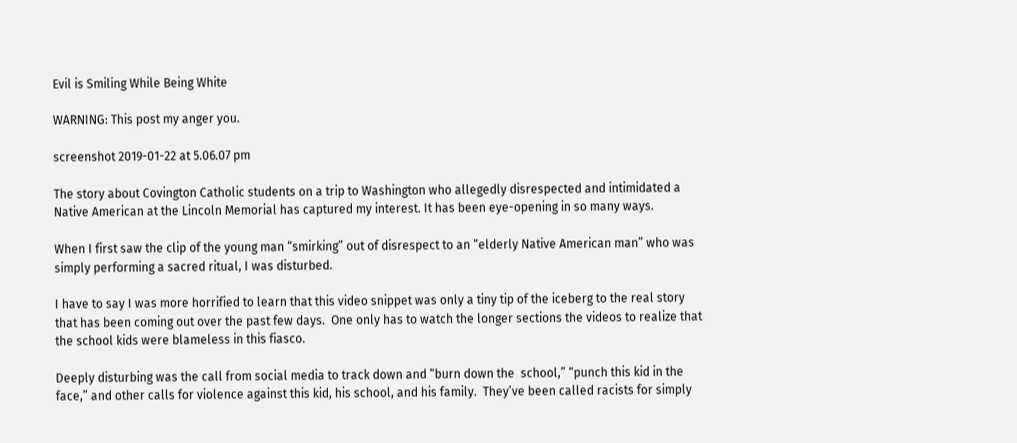Evil is Smiling While Being White

WARNING: This post my anger you.

screenshot 2019-01-22 at 5.06.07 pm

The story about Covington Catholic students on a trip to Washington who allegedly disrespected and intimidated a Native American at the Lincoln Memorial has captured my interest. It has been eye-opening in so many ways.

When I first saw the clip of the young man “smirking” out of disrespect to an “elderly Native American man” who was simply performing a sacred ritual, I was disturbed.

I have to say I was more horrified to learn that this video snippet was only a tiny tip of the iceberg to the real story that has been coming out over the past few days.  One only has to watch the longer sections the videos to realize that the school kids were blameless in this fiasco.

Deeply disturbing was the call from social media to track down and “burn down the  school,” “punch this kid in the face,” and other calls for violence against this kid, his school, and his family.  They’ve been called racists for simply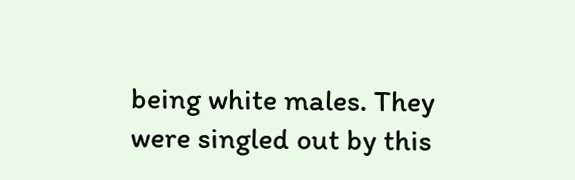being white males. They were singled out by this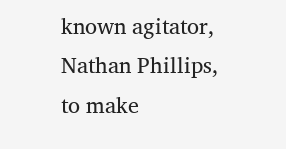known agitator, Nathan Phillips, to make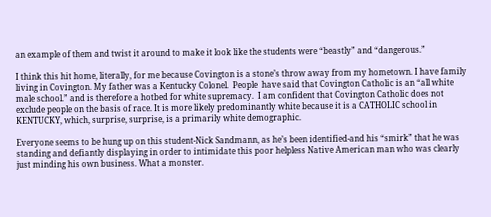an example of them and twist it around to make it look like the students were “beastly” and “dangerous.”

I think this hit home, literally, for me because Covington is a stone’s throw away from my hometown. I have family living in Covington. My father was a Kentucky Colonel.  People  have said that Covington Catholic is an “all white male school.” and is therefore a hotbed for white supremacy.  I am confident that Covington Catholic does not exclude people on the basis of race. It is more likely predominantly white because it is a CATHOLIC school in KENTUCKY, which, surprise, surprise, is a primarily white demographic.

Everyone seems to be hung up on this student-Nick Sandmann, as he’s been identified-and his “smirk” that he was standing and defiantly displaying in order to intimidate this poor helpless Native American man who was clearly just minding his own business. What a monster.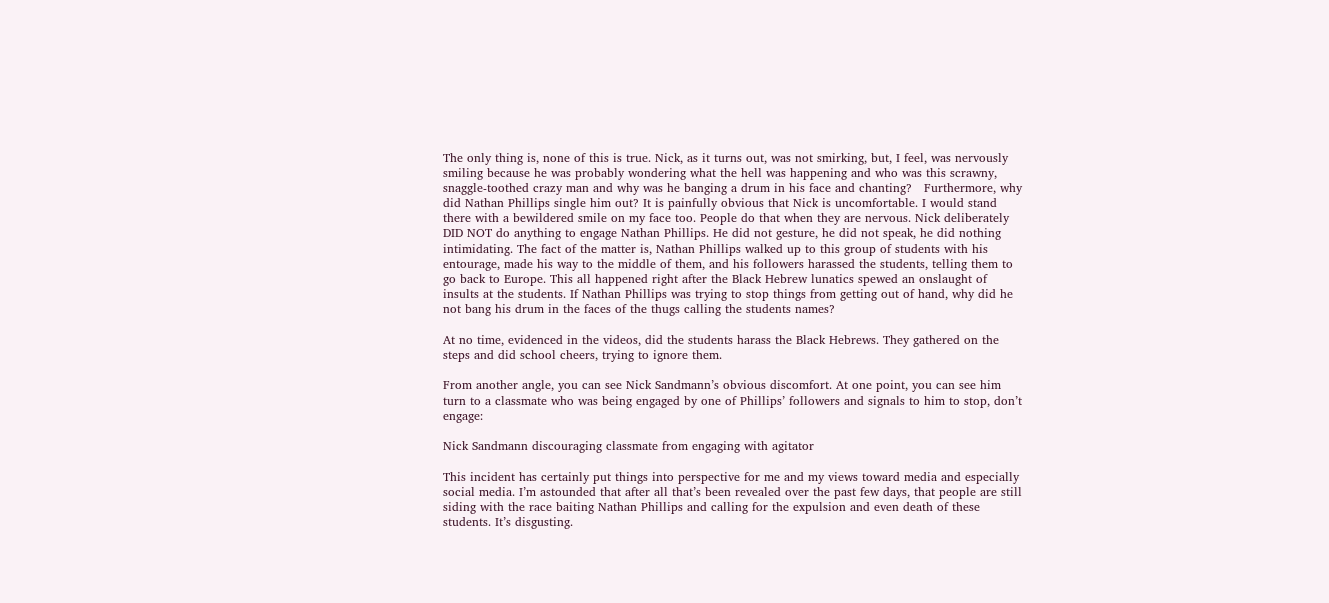The only thing is, none of this is true. Nick, as it turns out, was not smirking, but, I feel, was nervously smiling because he was probably wondering what the hell was happening and who was this scrawny, snaggle-toothed crazy man and why was he banging a drum in his face and chanting?   Furthermore, why did Nathan Phillips single him out? It is painfully obvious that Nick is uncomfortable. I would stand there with a bewildered smile on my face too. People do that when they are nervous. Nick deliberately DID NOT do anything to engage Nathan Phillips. He did not gesture, he did not speak, he did nothing intimidating. The fact of the matter is, Nathan Phillips walked up to this group of students with his entourage, made his way to the middle of them, and his followers harassed the students, telling them to go back to Europe. This all happened right after the Black Hebrew lunatics spewed an onslaught of insults at the students. If Nathan Phillips was trying to stop things from getting out of hand, why did he not bang his drum in the faces of the thugs calling the students names?

At no time, evidenced in the videos, did the students harass the Black Hebrews. They gathered on the steps and did school cheers, trying to ignore them.

From another angle, you can see Nick Sandmann’s obvious discomfort. At one point, you can see him turn to a classmate who was being engaged by one of Phillips’ followers and signals to him to stop, don’t engage:

Nick Sandmann discouraging classmate from engaging with agitator

This incident has certainly put things into perspective for me and my views toward media and especially social media. I’m astounded that after all that’s been revealed over the past few days, that people are still siding with the race baiting Nathan Phillips and calling for the expulsion and even death of these students. It’s disgusting.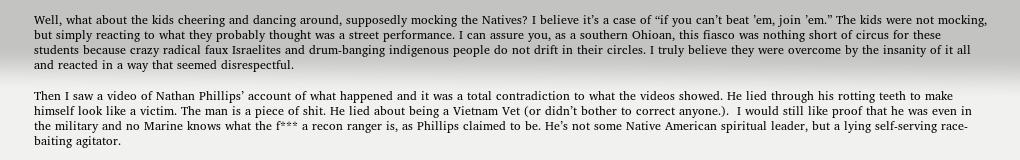Well, what about the kids cheering and dancing around, supposedly mocking the Natives? I believe it’s a case of “if you can’t beat ’em, join ’em.” The kids were not mocking, but simply reacting to what they probably thought was a street performance. I can assure you, as a southern Ohioan, this fiasco was nothing short of circus for these students because crazy radical faux Israelites and drum-banging indigenous people do not drift in their circles. I truly believe they were overcome by the insanity of it all and reacted in a way that seemed disrespectful.

Then I saw a video of Nathan Phillips’ account of what happened and it was a total contradiction to what the videos showed. He lied through his rotting teeth to make himself look like a victim. The man is a piece of shit. He lied about being a Vietnam Vet (or didn’t bother to correct anyone.).  I would still like proof that he was even in the military and no Marine knows what the f*** a recon ranger is, as Phillips claimed to be. He’s not some Native American spiritual leader, but a lying self-serving race-baiting agitator.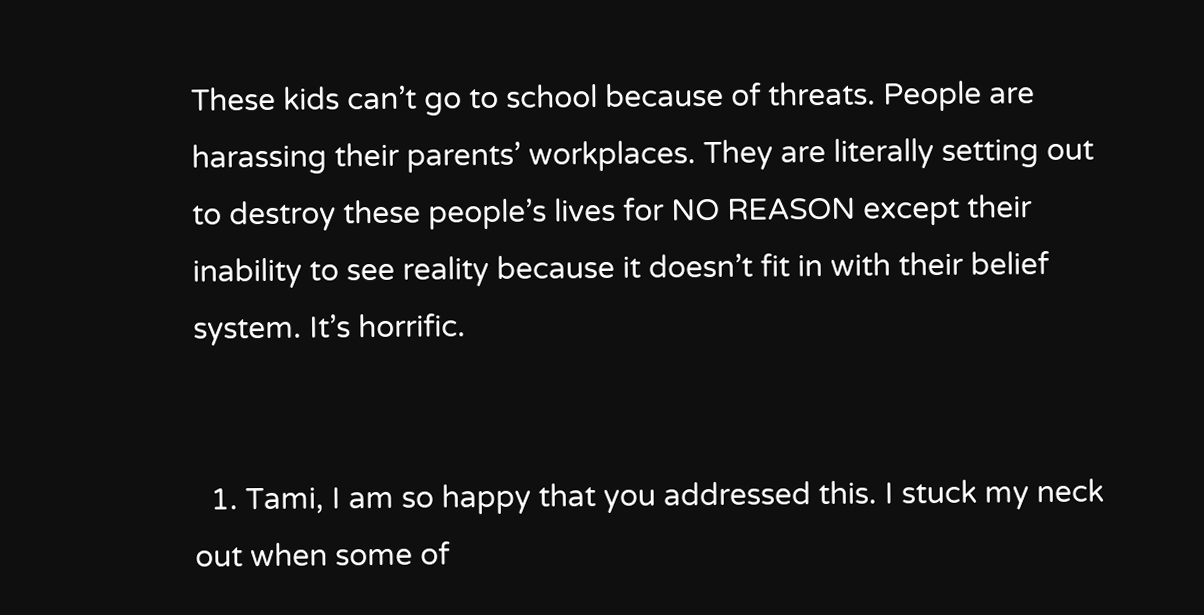These kids can’t go to school because of threats. People are harassing their parents’ workplaces. They are literally setting out to destroy these people’s lives for NO REASON except their inability to see reality because it doesn’t fit in with their belief system. It’s horrific.


  1. Tami, I am so happy that you addressed this. I stuck my neck out when some of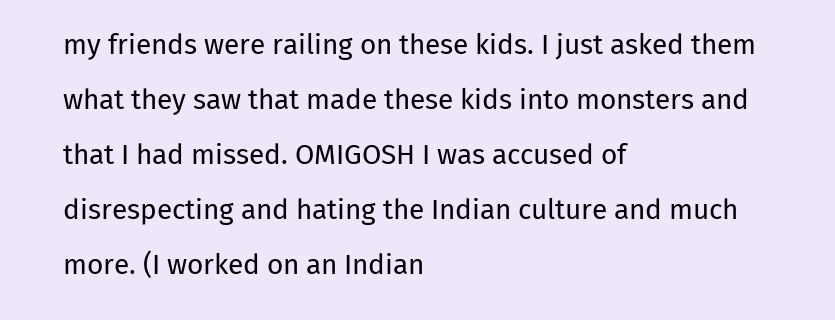my friends were railing on these kids. I just asked them what they saw that made these kids into monsters and that I had missed. OMIGOSH I was accused of disrespecting and hating the Indian culture and much more. (I worked on an Indian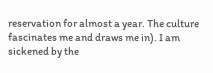reservation for almost a year. The culture fascinates me and draws me in). I am sickened by the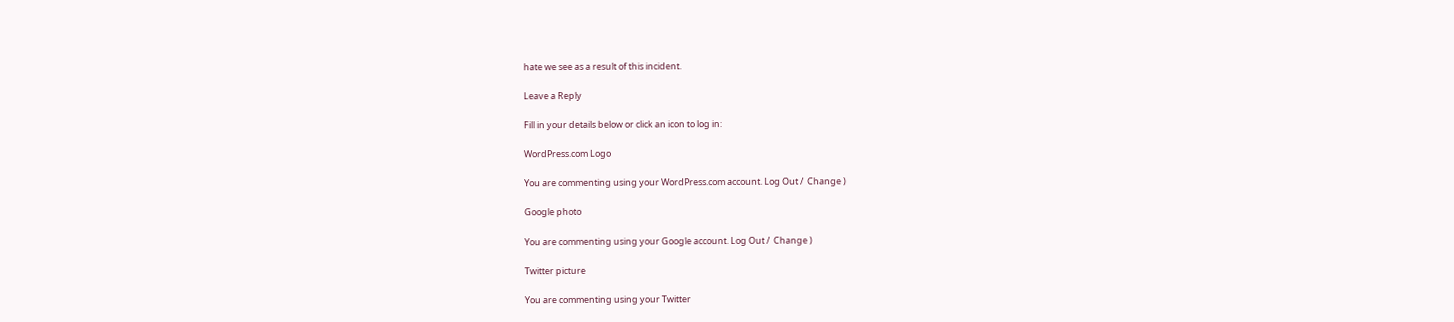hate we see as a result of this incident.

Leave a Reply

Fill in your details below or click an icon to log in:

WordPress.com Logo

You are commenting using your WordPress.com account. Log Out /  Change )

Google photo

You are commenting using your Google account. Log Out /  Change )

Twitter picture

You are commenting using your Twitter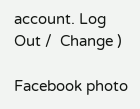account. Log Out /  Change )

Facebook photo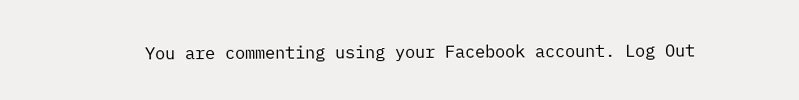You are commenting using your Facebook account. Log Out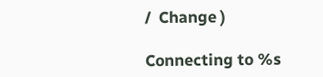/  Change )

Connecting to %s